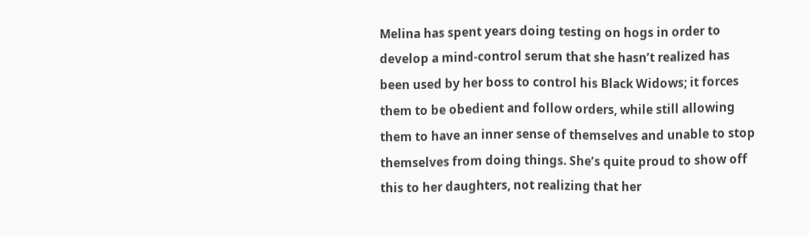Melina has spent years doing testing on hogs in order to develop a mind-control serum that she hasn’t realized has been used by her boss to control his Black Widows; it forces them to be obedient and follow orders, while still allowing them to have an inner sense of themselves and unable to stop themselves from doing things. She’s quite proud to show off this to her daughters, not realizing that her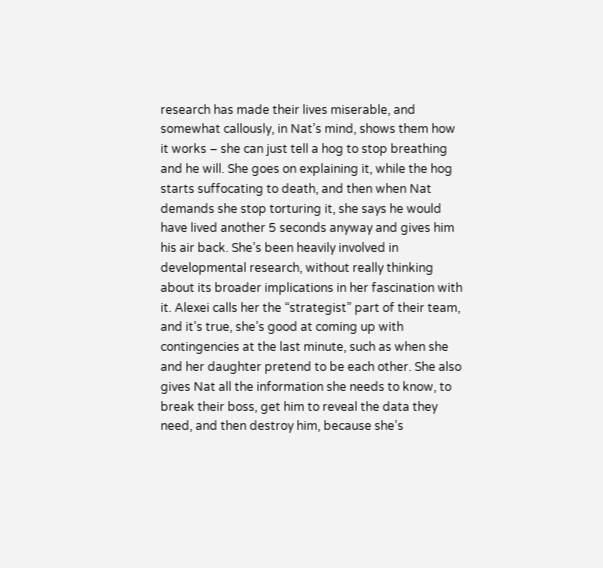research has made their lives miserable, and somewhat callously, in Nat’s mind, shows them how it works – she can just tell a hog to stop breathing and he will. She goes on explaining it, while the hog starts suffocating to death, and then when Nat demands she stop torturing it, she says he would have lived another 5 seconds anyway and gives him his air back. She’s been heavily involved in developmental research, without really thinking about its broader implications in her fascination with it. Alexei calls her the “strategist” part of their team, and it’s true, she’s good at coming up with contingencies at the last minute, such as when she and her daughter pretend to be each other. She also gives Nat all the information she needs to know, to break their boss, get him to reveal the data they need, and then destroy him, because she’s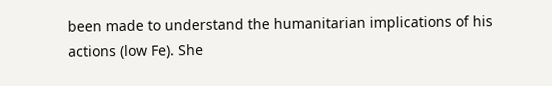been made to understand the humanitarian implications of his actions (low Fe). She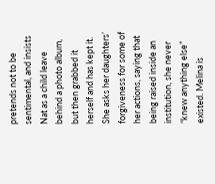pretends not to be sentimental, and insists Nat as a child leave behind a photo album, but then grabbed it herself and has kept it. She asks her daughters’ forgiveness for some of her actions, saying that being raised inside an institution, she never “knew anything else” existed. Melina is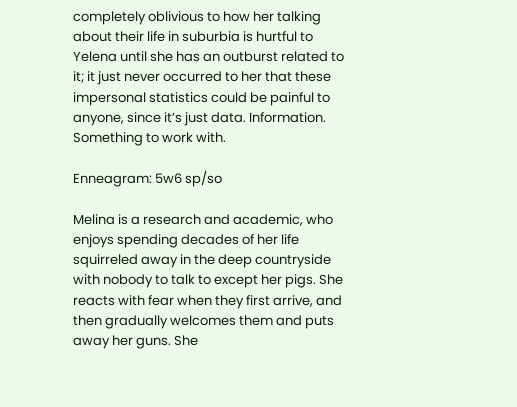completely oblivious to how her talking about their life in suburbia is hurtful to Yelena until she has an outburst related to it; it just never occurred to her that these impersonal statistics could be painful to anyone, since it’s just data. Information. Something to work with.

Enneagram: 5w6 sp/so

Melina is a research and academic, who enjoys spending decades of her life squirreled away in the deep countryside with nobody to talk to except her pigs. She reacts with fear when they first arrive, and then gradually welcomes them and puts away her guns. She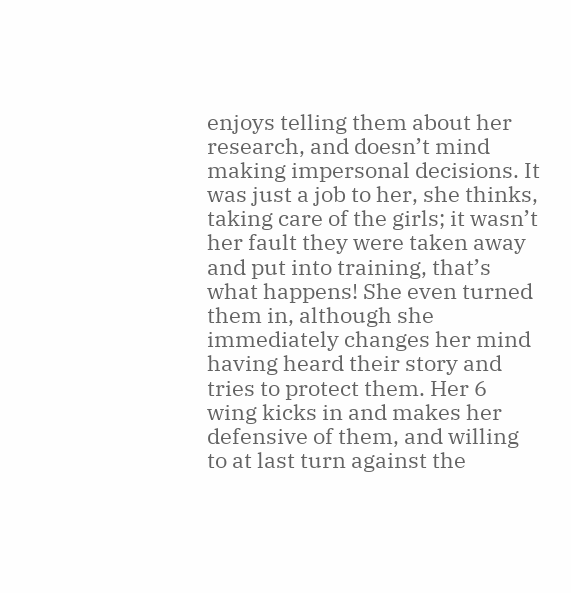enjoys telling them about her research, and doesn’t mind making impersonal decisions. It was just a job to her, she thinks, taking care of the girls; it wasn’t her fault they were taken away and put into training, that’s what happens! She even turned them in, although she immediately changes her mind having heard their story and tries to protect them. Her 6 wing kicks in and makes her defensive of them, and willing to at last turn against the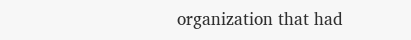organization that had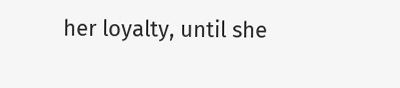her loyalty, until she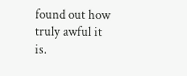found out how truly awful it is.